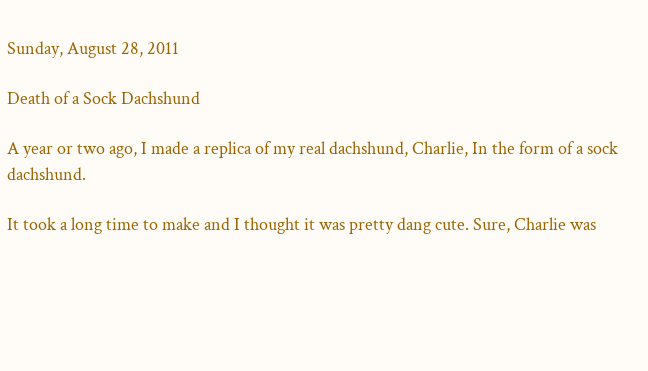Sunday, August 28, 2011

Death of a Sock Dachshund

A year or two ago, I made a replica of my real dachshund, Charlie, In the form of a sock dachshund.

It took a long time to make and I thought it was pretty dang cute. Sure, Charlie was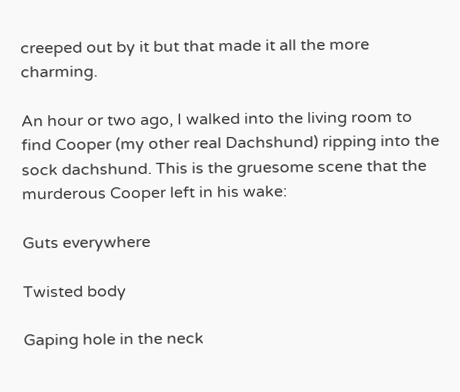creeped out by it but that made it all the more charming.

An hour or two ago, I walked into the living room to find Cooper (my other real Dachshund) ripping into the sock dachshund. This is the gruesome scene that the murderous Cooper left in his wake:

Guts everywhere

Twisted body

Gaping hole in the neck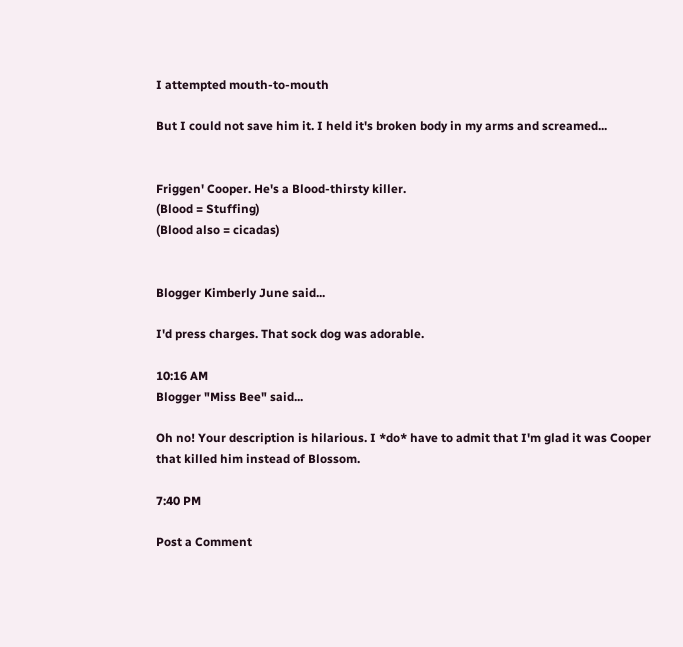I attempted mouth-to-mouth

But I could not save him it. I held it's broken body in my arms and screamed...


Friggen' Cooper. He's a Blood-thirsty killer.
(Blood = Stuffing)
(Blood also = cicadas)


Blogger Kimberly June said...

I'd press charges. That sock dog was adorable.

10:16 AM
Blogger "Miss Bee" said...

Oh no! Your description is hilarious. I *do* have to admit that I'm glad it was Cooper that killed him instead of Blossom.

7:40 PM

Post a Comment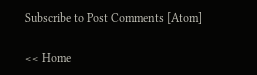Subscribe to Post Comments [Atom]

<< Home